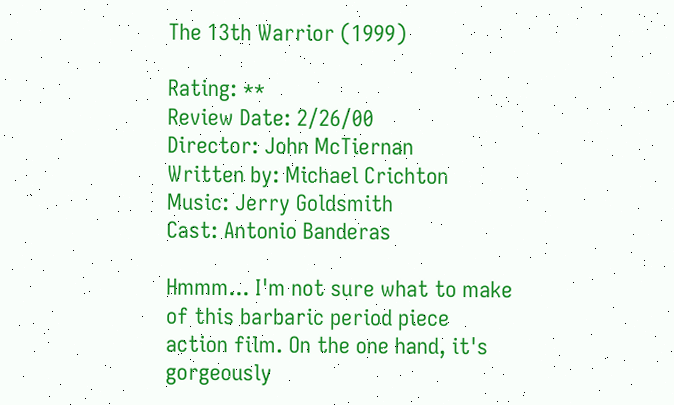The 13th Warrior (1999)

Rating: **
Review Date: 2/26/00
Director: John McTiernan
Written by: Michael Crichton
Music: Jerry Goldsmith
Cast: Antonio Banderas

Hmmm... I'm not sure what to make of this barbaric period piece action film. On the one hand, it's gorgeously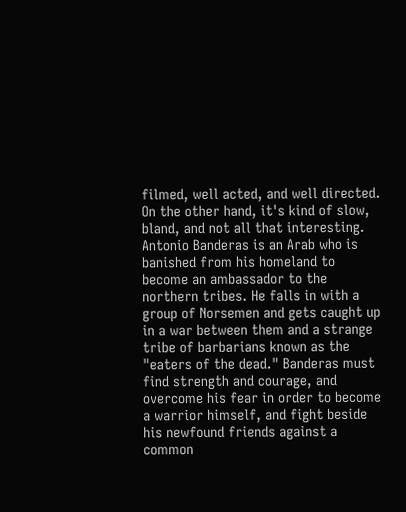filmed, well acted, and well directed. On the other hand, it's kind of slow, bland, and not all that interesting. Antonio Banderas is an Arab who is banished from his homeland to become an ambassador to the northern tribes. He falls in with a group of Norsemen and gets caught up in a war between them and a strange tribe of barbarians known as the "eaters of the dead." Banderas must find strength and courage, and overcome his fear in order to become a warrior himself, and fight beside his newfound friends against a common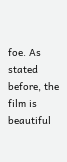foe. As stated before, the film is beautiful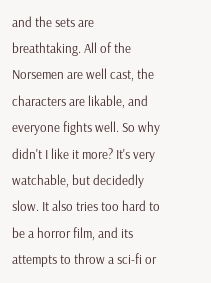and the sets are breathtaking. All of the Norsemen are well cast, the characters are likable, and everyone fights well. So why didn't I like it more? It's very watchable, but decidedly slow. It also tries too hard to be a horror film, and its attempts to throw a sci-fi or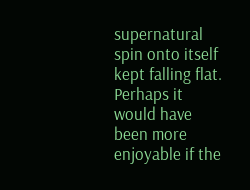supernatural spin onto itself kept falling flat. Perhaps it would have been more enjoyable if the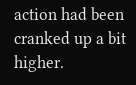action had been cranked up a bit higher.